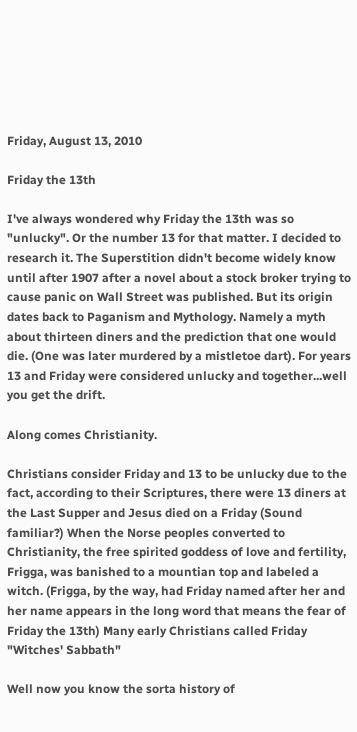Friday, August 13, 2010

Friday the 13th

I've always wondered why Friday the 13th was so "unlucky". Or the number 13 for that matter. I decided to research it. The Superstition didn't become widely know until after 1907 after a novel about a stock broker trying to cause panic on Wall Street was published. But its origin dates back to Paganism and Mythology. Namely a myth about thirteen diners and the prediction that one would die. (One was later murdered by a mistletoe dart). For years 13 and Friday were considered unlucky and together...well you get the drift.

Along comes Christianity.

Christians consider Friday and 13 to be unlucky due to the fact, according to their Scriptures, there were 13 diners at the Last Supper and Jesus died on a Friday (Sound familiar?) When the Norse peoples converted to Christianity, the free spirited goddess of love and fertility, Frigga, was banished to a mountian top and labeled a witch. (Frigga, by the way, had Friday named after her and her name appears in the long word that means the fear of Friday the 13th) Many early Christians called Friday "Witches' Sabbath"

Well now you know the sorta history of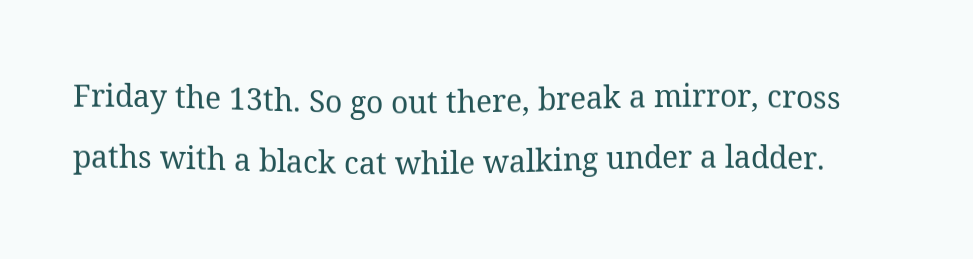Friday the 13th. So go out there, break a mirror, cross paths with a black cat while walking under a ladder.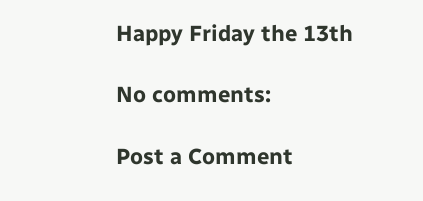Happy Friday the 13th

No comments:

Post a Comment